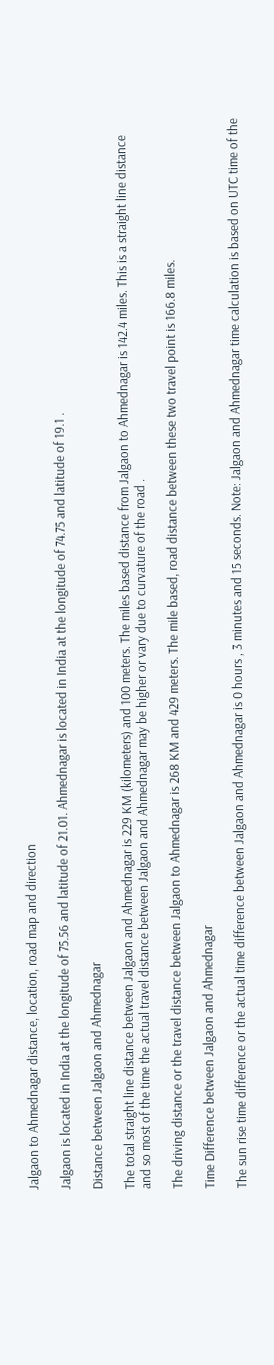Jalgaon to Ahmednagar distance, location, road map and direction

Jalgaon is located in India at the longitude of 75.56 and latitude of 21.01. Ahmednagar is located in India at the longitude of 74.75 and latitude of 19.1 .

Distance between Jalgaon and Ahmednagar

The total straight line distance between Jalgaon and Ahmednagar is 229 KM (kilometers) and 100 meters. The miles based distance from Jalgaon to Ahmednagar is 142.4 miles. This is a straight line distance and so most of the time the actual travel distance between Jalgaon and Ahmednagar may be higher or vary due to curvature of the road .

The driving distance or the travel distance between Jalgaon to Ahmednagar is 268 KM and 429 meters. The mile based, road distance between these two travel point is 166.8 miles.

Time Difference between Jalgaon and Ahmednagar

The sun rise time difference or the actual time difference between Jalgaon and Ahmednagar is 0 hours , 3 minutes and 15 seconds. Note: Jalgaon and Ahmednagar time calculation is based on UTC time of the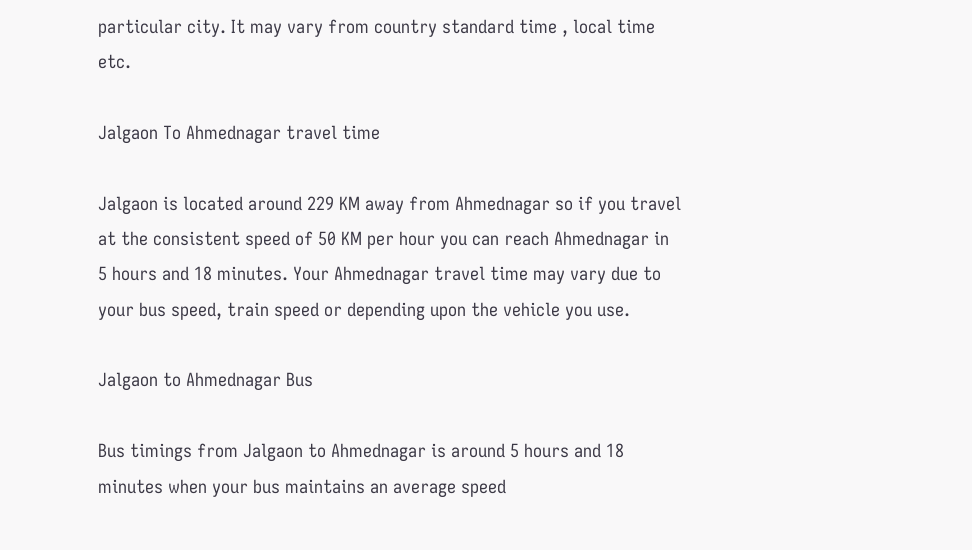particular city. It may vary from country standard time , local time etc.

Jalgaon To Ahmednagar travel time

Jalgaon is located around 229 KM away from Ahmednagar so if you travel at the consistent speed of 50 KM per hour you can reach Ahmednagar in 5 hours and 18 minutes. Your Ahmednagar travel time may vary due to your bus speed, train speed or depending upon the vehicle you use.

Jalgaon to Ahmednagar Bus

Bus timings from Jalgaon to Ahmednagar is around 5 hours and 18 minutes when your bus maintains an average speed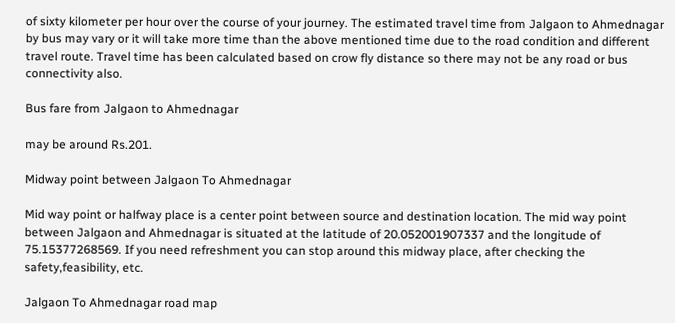of sixty kilometer per hour over the course of your journey. The estimated travel time from Jalgaon to Ahmednagar by bus may vary or it will take more time than the above mentioned time due to the road condition and different travel route. Travel time has been calculated based on crow fly distance so there may not be any road or bus connectivity also.

Bus fare from Jalgaon to Ahmednagar

may be around Rs.201.

Midway point between Jalgaon To Ahmednagar

Mid way point or halfway place is a center point between source and destination location. The mid way point between Jalgaon and Ahmednagar is situated at the latitude of 20.052001907337 and the longitude of 75.15377268569. If you need refreshment you can stop around this midway place, after checking the safety,feasibility, etc.

Jalgaon To Ahmednagar road map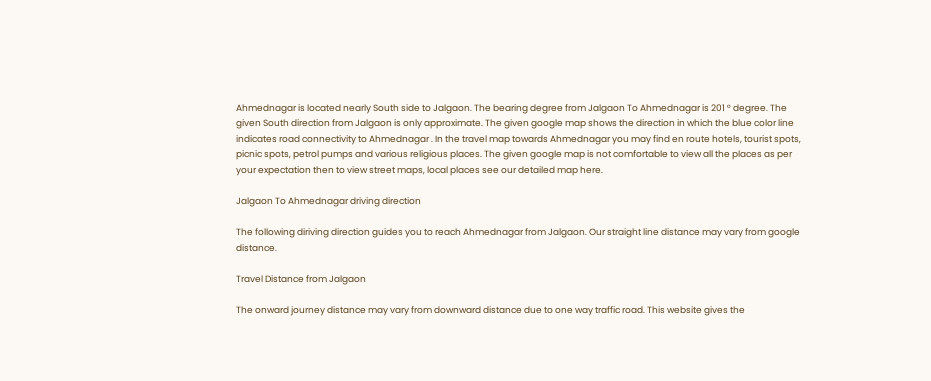Ahmednagar is located nearly South side to Jalgaon. The bearing degree from Jalgaon To Ahmednagar is 201 ° degree. The given South direction from Jalgaon is only approximate. The given google map shows the direction in which the blue color line indicates road connectivity to Ahmednagar . In the travel map towards Ahmednagar you may find en route hotels, tourist spots, picnic spots, petrol pumps and various religious places. The given google map is not comfortable to view all the places as per your expectation then to view street maps, local places see our detailed map here.

Jalgaon To Ahmednagar driving direction

The following diriving direction guides you to reach Ahmednagar from Jalgaon. Our straight line distance may vary from google distance.

Travel Distance from Jalgaon

The onward journey distance may vary from downward distance due to one way traffic road. This website gives the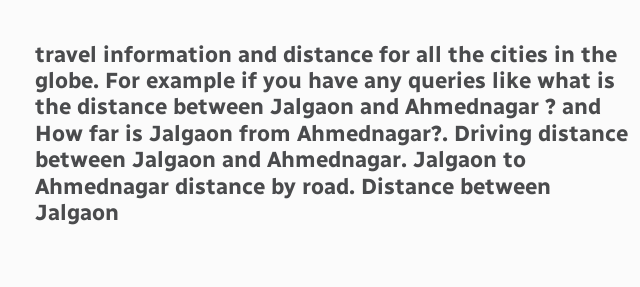travel information and distance for all the cities in the globe. For example if you have any queries like what is the distance between Jalgaon and Ahmednagar ? and How far is Jalgaon from Ahmednagar?. Driving distance between Jalgaon and Ahmednagar. Jalgaon to Ahmednagar distance by road. Distance between Jalgaon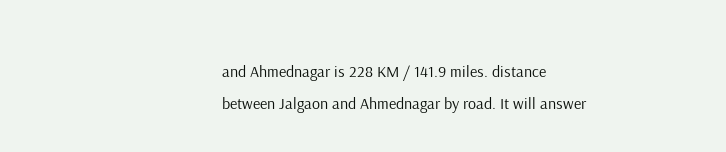and Ahmednagar is 228 KM / 141.9 miles. distance between Jalgaon and Ahmednagar by road. It will answer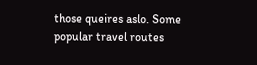those queires aslo. Some popular travel routes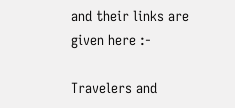and their links are given here :-

Travelers and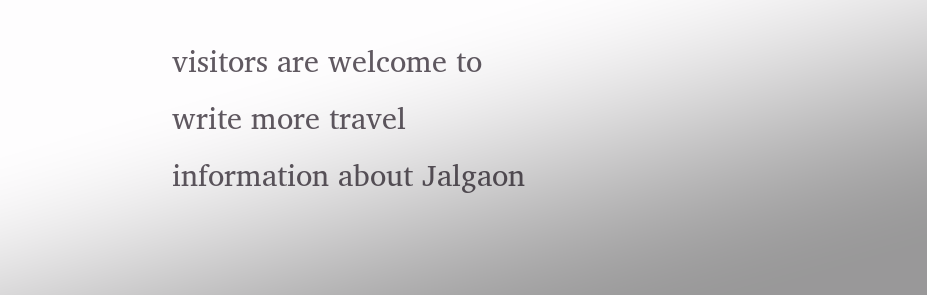visitors are welcome to write more travel information about Jalgaon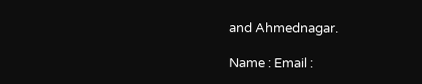and Ahmednagar.

Name : Email :